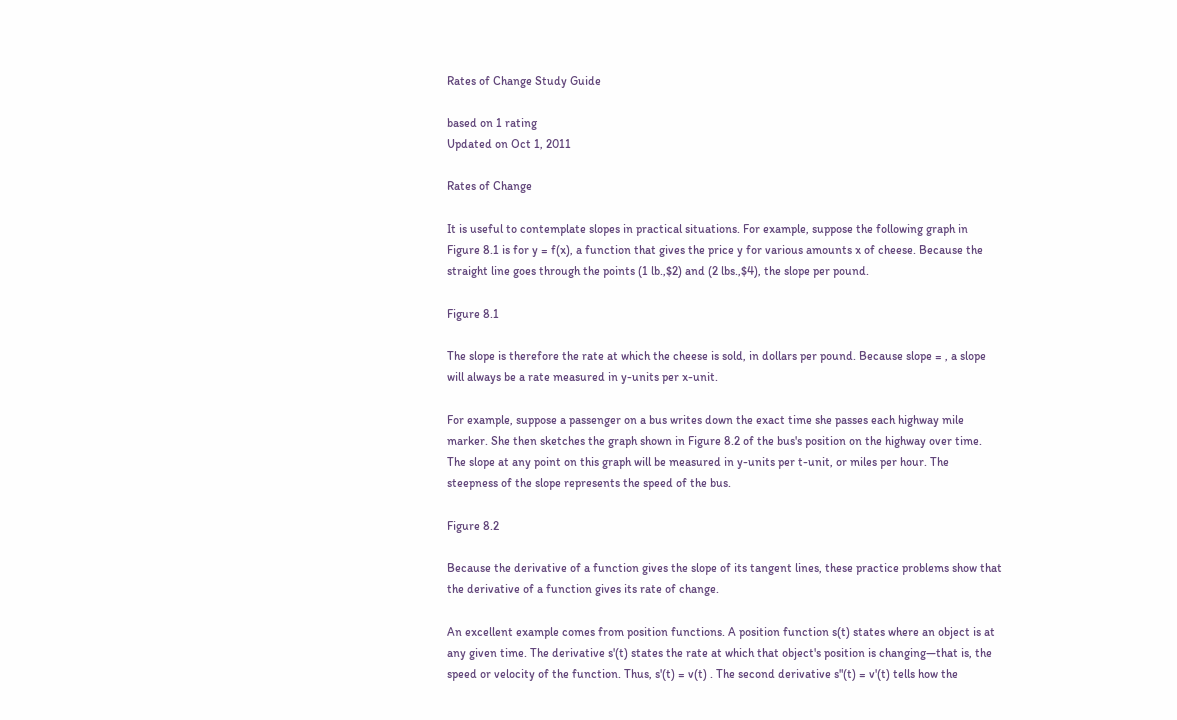Rates of Change Study Guide

based on 1 rating
Updated on Oct 1, 2011

Rates of Change

It is useful to contemplate slopes in practical situations. For example, suppose the following graph in Figure 8.1 is for y = f(x), a function that gives the price y for various amounts x of cheese. Because the straight line goes through the points (1 lb.,$2) and (2 lbs.,$4), the slope per pound.

Figure 8.1

The slope is therefore the rate at which the cheese is sold, in dollars per pound. Because slope = , a slope will always be a rate measured in y-units per x-unit.

For example, suppose a passenger on a bus writes down the exact time she passes each highway mile marker. She then sketches the graph shown in Figure 8.2 of the bus's position on the highway over time. The slope at any point on this graph will be measured in y-units per t-unit, or miles per hour. The steepness of the slope represents the speed of the bus.

Figure 8.2

Because the derivative of a function gives the slope of its tangent lines, these practice problems show that the derivative of a function gives its rate of change.

An excellent example comes from position functions. A position function s(t) states where an object is at any given time. The derivative s'(t) states the rate at which that object's position is changing—that is, the speed or velocity of the function. Thus, s'(t) = v(t) . The second derivative s"(t) = v'(t) tells how the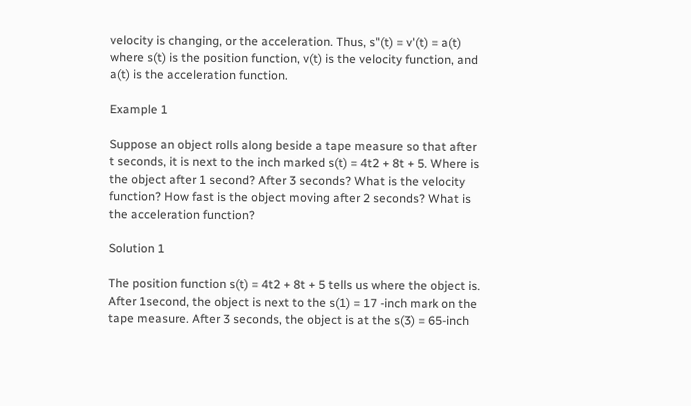velocity is changing, or the acceleration. Thus, s"(t) = v'(t) = a(t) where s(t) is the position function, v(t) is the velocity function, and a(t) is the acceleration function.

Example 1

Suppose an object rolls along beside a tape measure so that after t seconds, it is next to the inch marked s(t) = 4t2 + 8t + 5. Where is the object after 1 second? After 3 seconds? What is the velocity function? How fast is the object moving after 2 seconds? What is the acceleration function?

Solution 1

The position function s(t) = 4t2 + 8t + 5 tells us where the object is. After 1second, the object is next to the s(1) = 17 -inch mark on the tape measure. After 3 seconds, the object is at the s(3) = 65-inch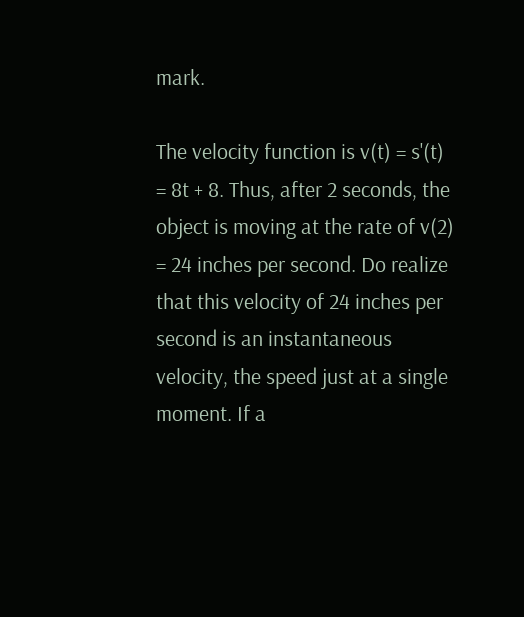mark.

The velocity function is v(t) = s'(t) = 8t + 8. Thus, after 2 seconds, the object is moving at the rate of v(2) = 24 inches per second. Do realize that this velocity of 24 inches per second is an instantaneous velocity, the speed just at a single moment. If a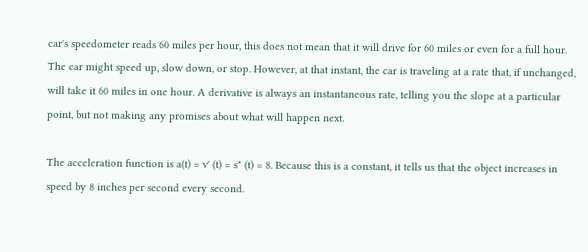car's speedometer reads 60 miles per hour, this does not mean that it will drive for 60 miles or even for a full hour. The car might speed up, slow down, or stop. However, at that instant, the car is traveling at a rate that, if unchanged, will take it 60 miles in one hour. A derivative is always an instantaneous rate, telling you the slope at a particular point, but not making any promises about what will happen next.

The acceleration function is a(t) = v' (t) = s" (t) = 8. Because this is a constant, it tells us that the object increases in speed by 8 inches per second every second.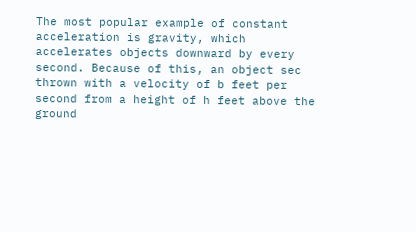The most popular example of constant acceleration is gravity, which accelerates objects downward by every second. Because of this, an object sec thrown with a velocity of b feet per second from a height of h feet above the ground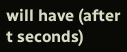will have (after t seconds)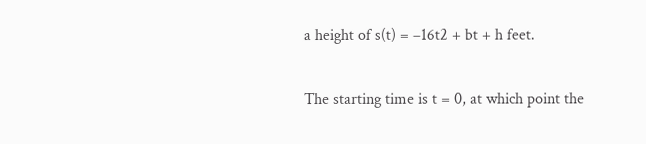a height of s(t) = –16t2 + bt + h feet.

The starting time is t = 0, at which point the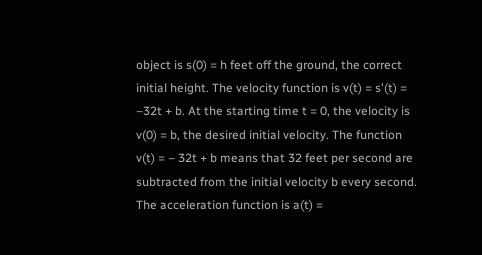object is s(0) = h feet off the ground, the correct initial height. The velocity function is v(t) = s'(t) = –32t + b. At the starting time t = 0, the velocity is v(0) = b, the desired initial velocity. The function v(t) = – 32t + b means that 32 feet per second are subtracted from the initial velocity b every second. The acceleration function is a(t) =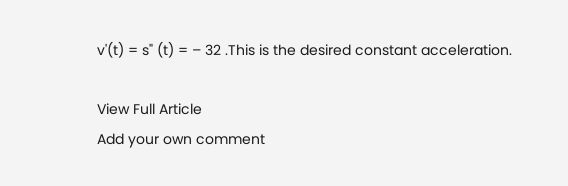v'(t) = s" (t) = – 32 .This is the desired constant acceleration.

View Full Article
Add your own comment